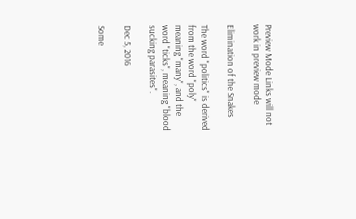Preview Mode Links will not work in preview mode

Elimination of the Snakes

The word "politics" is derived from the word "poly" meaning "many", and the word "ticks", meaning "blood sucking parasites".

Dec 5, 2016

Some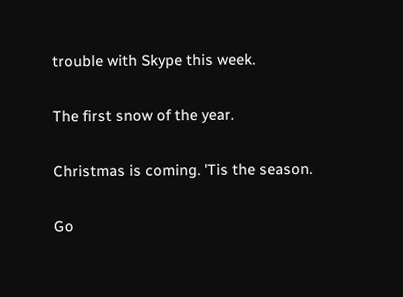trouble with Skype this week.

The first snow of the year.

Christmas is coming. 'Tis the season.

Go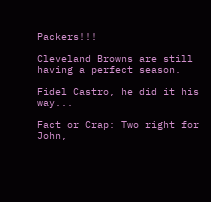Packers!!!

Cleveland Browns are still having a perfect season.

Fidel Castro, he did it his way...

Fact or Crap: Two right for John,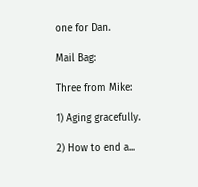one for Dan.

Mail Bag:

Three from Mike:

1) Aging gracefully.

2) How to end a...